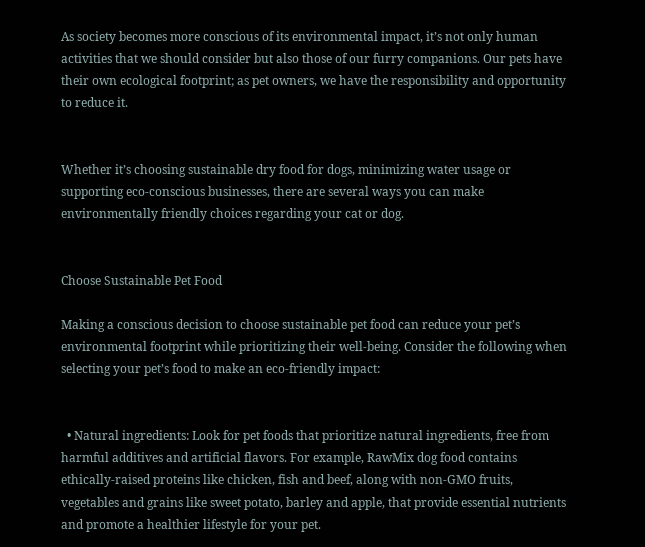As society becomes more conscious of its environmental impact, it’s not only human activities that we should consider but also those of our furry companions. Our pets have their own ecological footprint; as pet owners, we have the responsibility and opportunity to reduce it.


Whether it’s choosing sustainable dry food for dogs, minimizing water usage or supporting eco-conscious businesses, there are several ways you can make environmentally friendly choices regarding your cat or dog.


Choose Sustainable Pet Food

Making a conscious decision to choose sustainable pet food can reduce your pet’s environmental footprint while prioritizing their well-being. Consider the following when selecting your pet’s food to make an eco-friendly impact:


  • Natural ingredients: Look for pet foods that prioritize natural ingredients, free from harmful additives and artificial flavors. For example, RawMix dog food contains ethically-raised proteins like chicken, fish and beef, along with non-GMO fruits, vegetables and grains like sweet potato, barley and apple, that provide essential nutrients and promote a healthier lifestyle for your pet.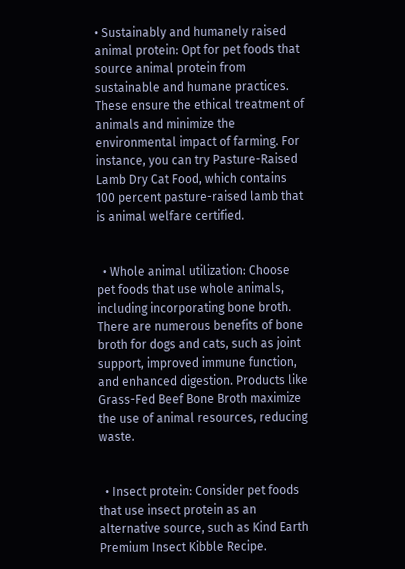• Sustainably and humanely raised animal protein: Opt for pet foods that source animal protein from sustainable and humane practices. These ensure the ethical treatment of animals and minimize the environmental impact of farming. For instance, you can try Pasture-Raised Lamb Dry Cat Food, which contains 100 percent pasture-raised lamb that is animal welfare certified.


  • Whole animal utilization: Choose pet foods that use whole animals, including incorporating bone broth. There are numerous benefits of bone broth for dogs and cats, such as joint support, improved immune function, and enhanced digestion. Products like Grass-Fed Beef Bone Broth maximize the use of animal resources, reducing waste.


  • Insect protein: Consider pet foods that use insect protein as an alternative source, such as Kind Earth Premium Insect Kibble Recipe.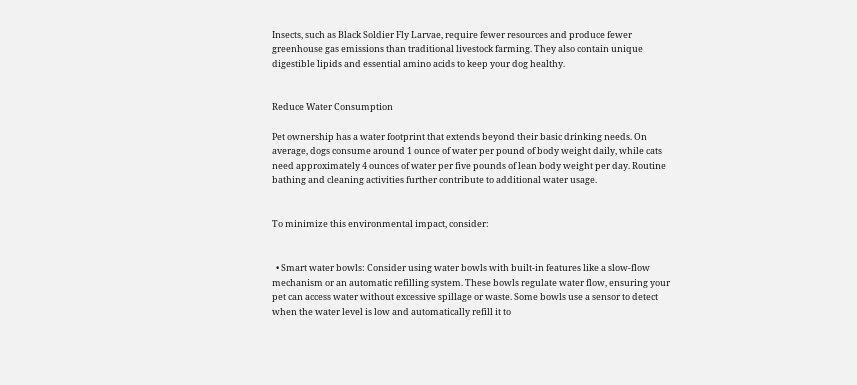Insects, such as Black Soldier Fly Larvae, require fewer resources and produce fewer greenhouse gas emissions than traditional livestock farming. They also contain unique digestible lipids and essential amino acids to keep your dog healthy.


Reduce Water Consumption

Pet ownership has a water footprint that extends beyond their basic drinking needs. On average, dogs consume around 1 ounce of water per pound of body weight daily, while cats need approximately 4 ounces of water per five pounds of lean body weight per day. Routine bathing and cleaning activities further contribute to additional water usage.


To minimize this environmental impact, consider:


  • Smart water bowls: Consider using water bowls with built-in features like a slow-flow mechanism or an automatic refilling system. These bowls regulate water flow, ensuring your pet can access water without excessive spillage or waste. Some bowls use a sensor to detect when the water level is low and automatically refill it to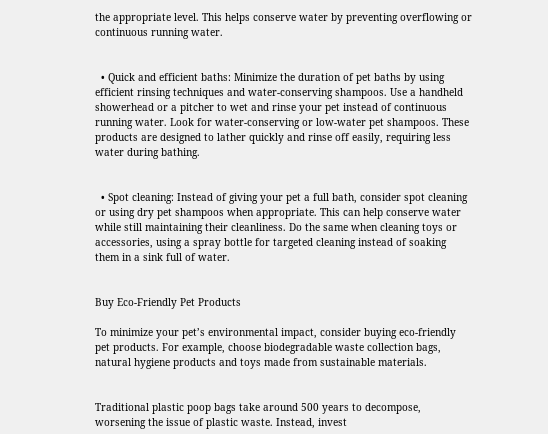the appropriate level. This helps conserve water by preventing overflowing or continuous running water.


  • Quick and efficient baths: Minimize the duration of pet baths by using efficient rinsing techniques and water-conserving shampoos. Use a handheld showerhead or a pitcher to wet and rinse your pet instead of continuous running water. Look for water-conserving or low-water pet shampoos. These products are designed to lather quickly and rinse off easily, requiring less water during bathing.


  • Spot cleaning: Instead of giving your pet a full bath, consider spot cleaning or using dry pet shampoos when appropriate. This can help conserve water while still maintaining their cleanliness. Do the same when cleaning toys or accessories, using a spray bottle for targeted cleaning instead of soaking them in a sink full of water.


Buy Eco-Friendly Pet Products

To minimize your pet’s environmental impact, consider buying eco-friendly pet products. For example, choose biodegradable waste collection bags, natural hygiene products and toys made from sustainable materials.


Traditional plastic poop bags take around 500 years to decompose, worsening the issue of plastic waste. Instead, invest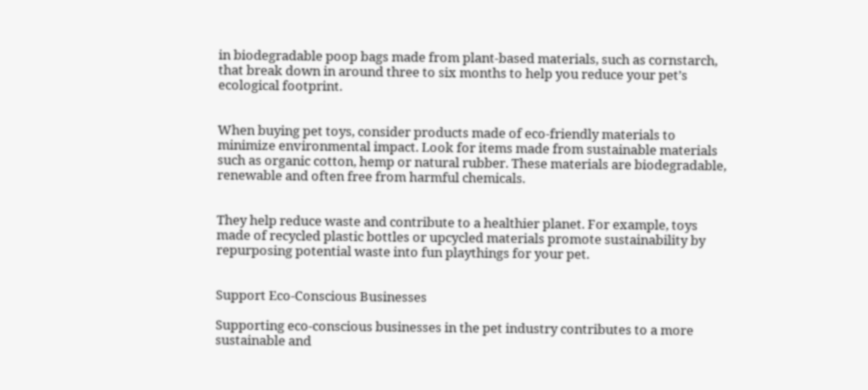in biodegradable poop bags made from plant-based materials, such as cornstarch, that break down in around three to six months to help you reduce your pet’s ecological footprint.


When buying pet toys, consider products made of eco-friendly materials to minimize environmental impact. Look for items made from sustainable materials such as organic cotton, hemp or natural rubber. These materials are biodegradable, renewable and often free from harmful chemicals.


They help reduce waste and contribute to a healthier planet. For example, toys made of recycled plastic bottles or upcycled materials promote sustainability by repurposing potential waste into fun playthings for your pet.


Support Eco-Conscious Businesses

Supporting eco-conscious businesses in the pet industry contributes to a more sustainable and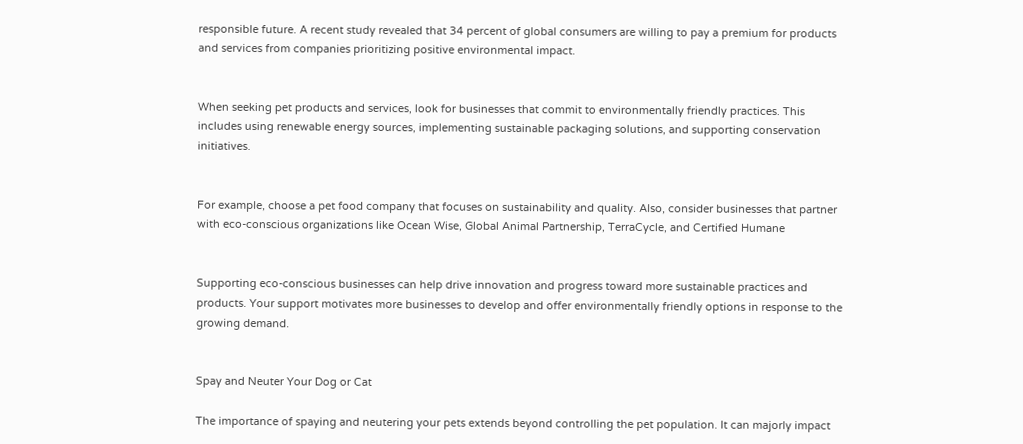responsible future. A recent study revealed that 34 percent of global consumers are willing to pay a premium for products and services from companies prioritizing positive environmental impact.


When seeking pet products and services, look for businesses that commit to environmentally friendly practices. This includes using renewable energy sources, implementing sustainable packaging solutions, and supporting conservation initiatives.


For example, choose a pet food company that focuses on sustainability and quality. Also, consider businesses that partner with eco-conscious organizations like Ocean Wise, Global Animal Partnership, TerraCycle, and Certified Humane


Supporting eco-conscious businesses can help drive innovation and progress toward more sustainable practices and products. Your support motivates more businesses to develop and offer environmentally friendly options in response to the growing demand.


Spay and Neuter Your Dog or Cat

The importance of spaying and neutering your pets extends beyond controlling the pet population. It can majorly impact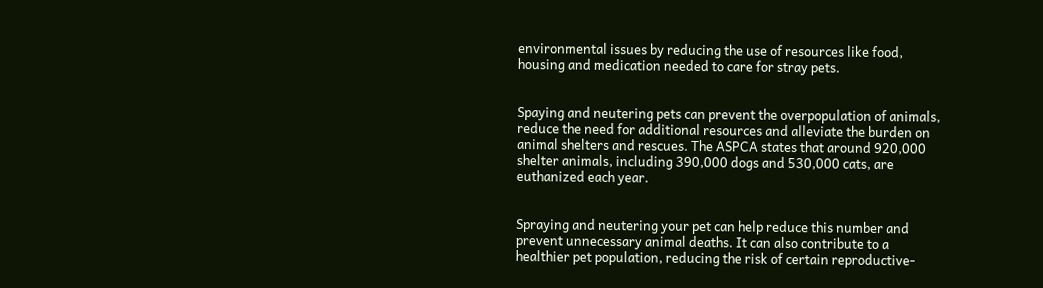environmental issues by reducing the use of resources like food, housing and medication needed to care for stray pets.


Spaying and neutering pets can prevent the overpopulation of animals, reduce the need for additional resources and alleviate the burden on animal shelters and rescues. The ASPCA states that around 920,000 shelter animals, including 390,000 dogs and 530,000 cats, are euthanized each year.


Spraying and neutering your pet can help reduce this number and prevent unnecessary animal deaths. It can also contribute to a healthier pet population, reducing the risk of certain reproductive-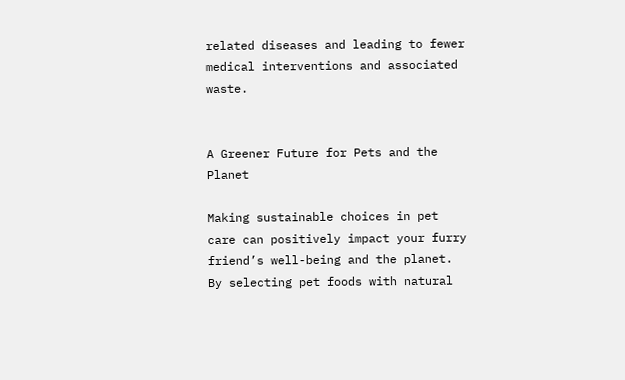related diseases and leading to fewer medical interventions and associated waste.


A Greener Future for Pets and the Planet

Making sustainable choices in pet care can positively impact your furry friend’s well-being and the planet. By selecting pet foods with natural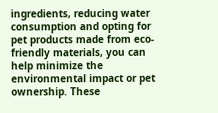ingredients, reducing water consumption and opting for pet products made from eco-friendly materials, you can help minimize the environmental impact or pet ownership. These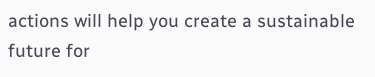actions will help you create a sustainable future for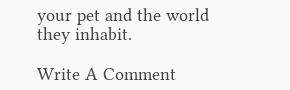your pet and the world they inhabit.

Write A Comment